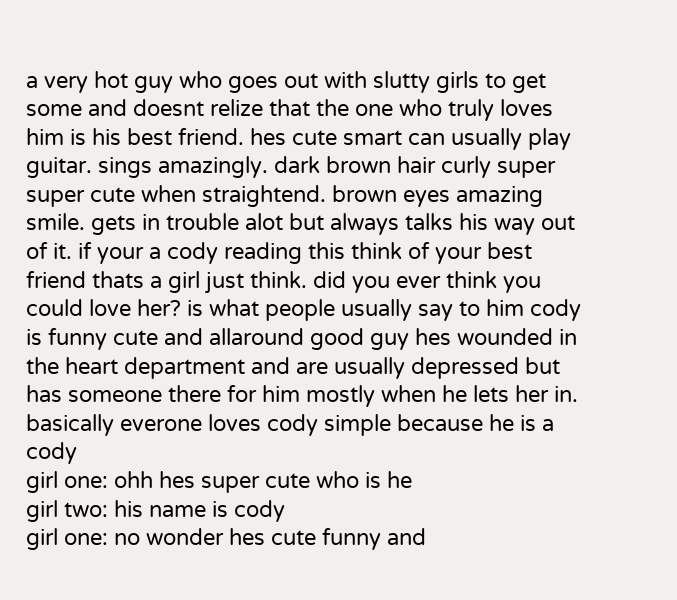a very hot guy who goes out with slutty girls to get some and doesnt relize that the one who truly loves him is his best friend. hes cute smart can usually play guitar. sings amazingly. dark brown hair curly super super cute when straightend. brown eyes amazing smile. gets in trouble alot but always talks his way out of it. if your a cody reading this think of your best friend thats a girl just think. did you ever think you could love her? is what people usually say to him cody is funny cute and allaround good guy hes wounded in the heart department and are usually depressed but has someone there for him mostly when he lets her in. basically everone loves cody simple because he is a cody
girl one: ohh hes super cute who is he
girl two: his name is cody
girl one: no wonder hes cute funny and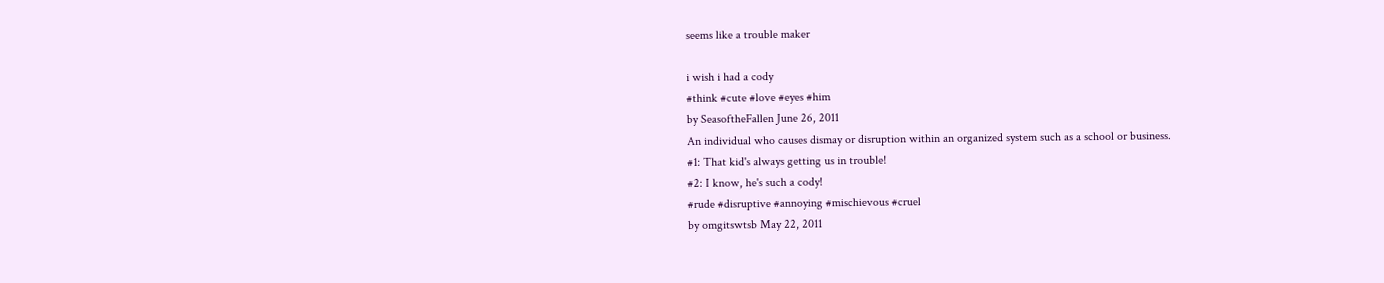seems like a trouble maker

i wish i had a cody
#think #cute #love #eyes #him
by SeasoftheFallen June 26, 2011
An individual who causes dismay or disruption within an organized system such as a school or business.
#1: That kid's always getting us in trouble!
#2: I know, he's such a cody!
#rude #disruptive #annoying #mischievous #cruel
by omgitswtsb May 22, 2011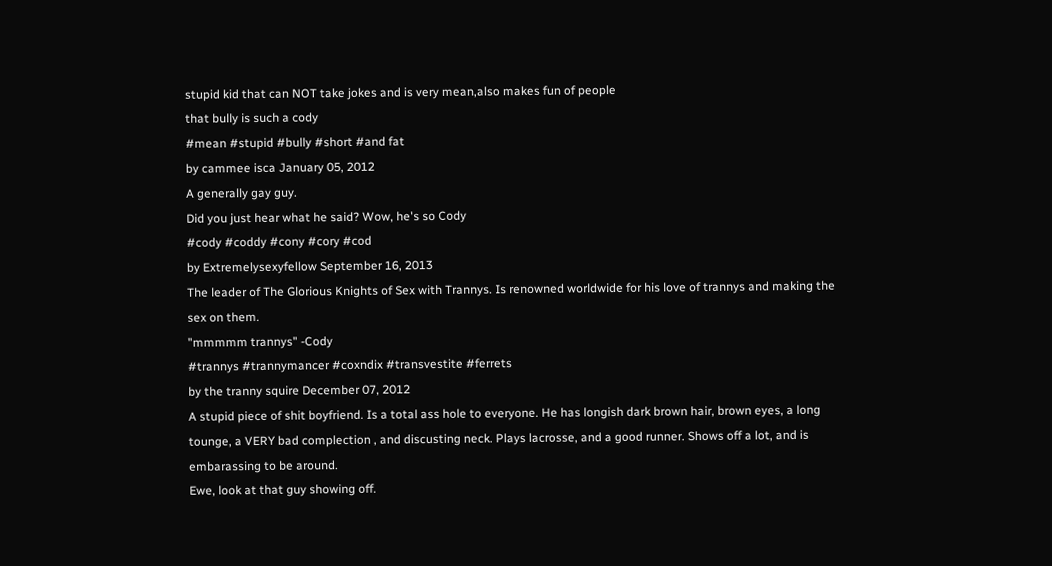stupid kid that can NOT take jokes and is very mean,also makes fun of people
that bully is such a cody
#mean #stupid #bully #short #and fat
by cammee isca January 05, 2012
A generally gay guy.
Did you just hear what he said? Wow, he's so Cody
#cody #coddy #cony #cory #cod
by Extremelysexyfellow September 16, 2013
The leader of The Glorious Knights of Sex with Trannys. Is renowned worldwide for his love of trannys and making the sex on them.
"mmmmm trannys" -Cody
#trannys #trannymancer #coxndix #transvestite #ferrets
by the tranny squire December 07, 2012
A stupid piece of shit boyfriend. Is a total ass hole to everyone. He has longish dark brown hair, brown eyes, a long tounge, a VERY bad complection , and discusting neck. Plays lacrosse, and a good runner. Shows off a lot, and is embarassing to be around.
Ewe, look at that guy showing off.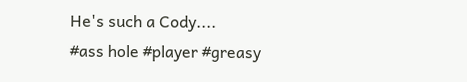He's such a Cody....
#ass hole #player #greasy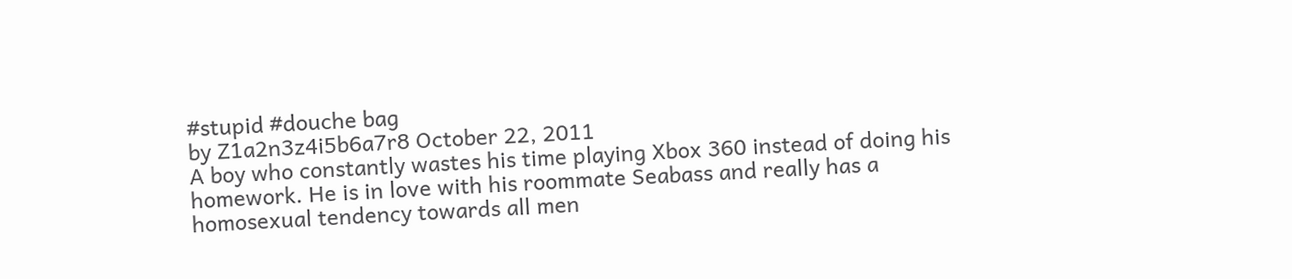#stupid #douche bag
by Z1a2n3z4i5b6a7r8 October 22, 2011
A boy who constantly wastes his time playing Xbox 360 instead of doing his homework. He is in love with his roommate Seabass and really has a homosexual tendency towards all men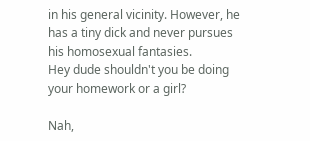in his general vicinity. However, he has a tiny dick and never pursues his homosexual fantasies.
Hey dude shouldn't you be doing your homework or a girl?

Nah,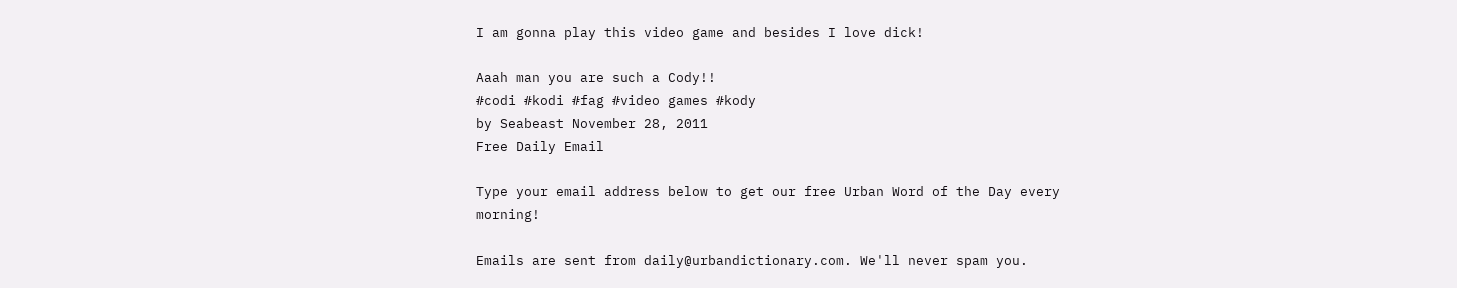I am gonna play this video game and besides I love dick!

Aaah man you are such a Cody!!
#codi #kodi #fag #video games #kody
by Seabeast November 28, 2011
Free Daily Email

Type your email address below to get our free Urban Word of the Day every morning!

Emails are sent from daily@urbandictionary.com. We'll never spam you.